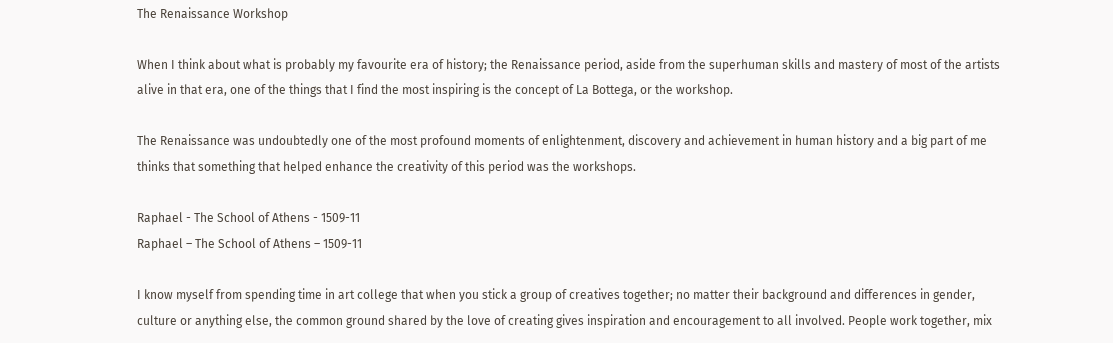The Renaissance Workshop

When I think about what is probably my favourite era of history; the Renaissance period, aside from the superhuman skills and mastery of most of the artists alive in that era, one of the things that I find the most inspiring is the concept of La Bottega, or the workshop.

The Renaissance was undoubtedly one of the most profound moments of enlightenment, discovery and achievement in human history and a big part of me thinks that something that helped enhance the creativity of this period was the workshops.

Raphael - The School of Athens - 1509-11
Raphael – The School of Athens – 1509-11

I know myself from spending time in art college that when you stick a group of creatives together; no matter their background and differences in gender, culture or anything else, the common ground shared by the love of creating gives inspiration and encouragement to all involved. People work together, mix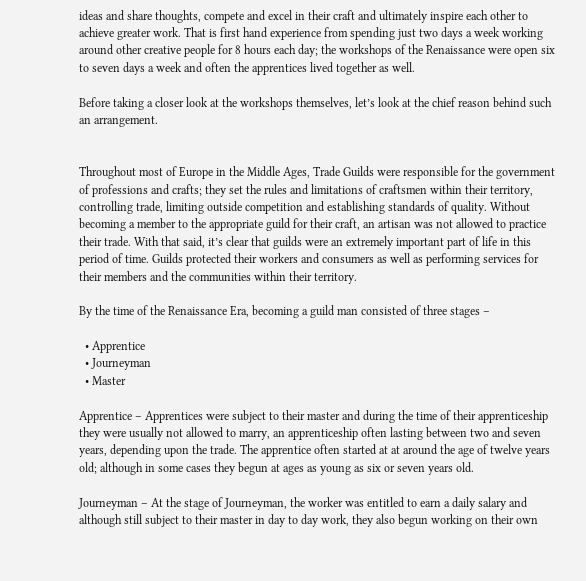ideas and share thoughts, compete and excel in their craft and ultimately inspire each other to achieve greater work. That is first hand experience from spending just two days a week working around other creative people for 8 hours each day; the workshops of the Renaissance were open six to seven days a week and often the apprentices lived together as well.

Before taking a closer look at the workshops themselves, let’s look at the chief reason behind such an arrangement.


Throughout most of Europe in the Middle Ages, Trade Guilds were responsible for the government of professions and crafts; they set the rules and limitations of craftsmen within their territory, controlling trade, limiting outside competition and establishing standards of quality. Without becoming a member to the appropriate guild for their craft, an artisan was not allowed to practice their trade. With that said, it’s clear that guilds were an extremely important part of life in this period of time. Guilds protected their workers and consumers as well as performing services for their members and the communities within their territory.

By the time of the Renaissance Era, becoming a guild man consisted of three stages –

  • Apprentice
  • Journeyman
  • Master

Apprentice – Apprentices were subject to their master and during the time of their apprenticeship they were usually not allowed to marry, an apprenticeship often lasting between two and seven years, depending upon the trade. The apprentice often started at at around the age of twelve years old; although in some cases they begun at ages as young as six or seven years old.

Journeyman – At the stage of Journeyman, the worker was entitled to earn a daily salary and although still subject to their master in day to day work, they also begun working on their own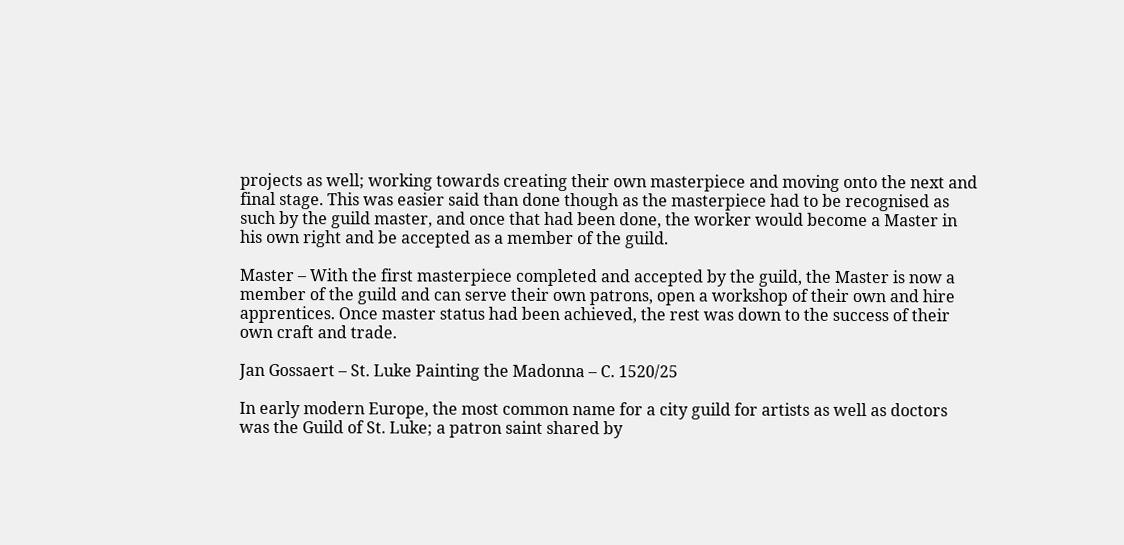projects as well; working towards creating their own masterpiece and moving onto the next and final stage. This was easier said than done though as the masterpiece had to be recognised as such by the guild master, and once that had been done, the worker would become a Master in his own right and be accepted as a member of the guild.

Master – With the first masterpiece completed and accepted by the guild, the Master is now a member of the guild and can serve their own patrons, open a workshop of their own and hire apprentices. Once master status had been achieved, the rest was down to the success of their own craft and trade.

Jan Gossaert – St. Luke Painting the Madonna – C. 1520/25

In early modern Europe, the most common name for a city guild for artists as well as doctors was the Guild of St. Luke; a patron saint shared by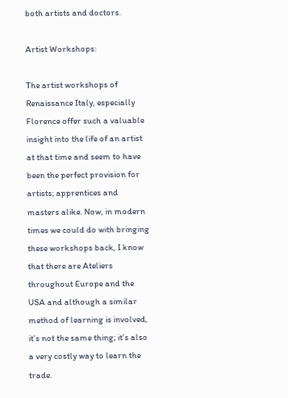both artists and doctors.

Artist Workshops:

The artist workshops of Renaissance Italy, especially Florence offer such a valuable insight into the life of an artist at that time and seem to have been the perfect provision for artists; apprentices and masters alike. Now, in modern times we could do with bringing these workshops back, I know that there are Ateliers throughout Europe and the USA and although a similar method of learning is involved, it’s not the same thing; it’s also a very costly way to learn the trade.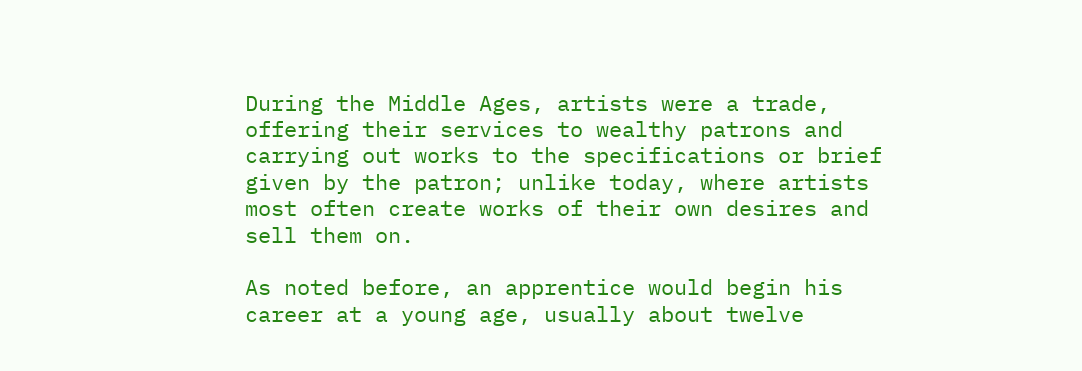During the Middle Ages, artists were a trade, offering their services to wealthy patrons and carrying out works to the specifications or brief given by the patron; unlike today, where artists most often create works of their own desires and sell them on.

As noted before, an apprentice would begin his career at a young age, usually about twelve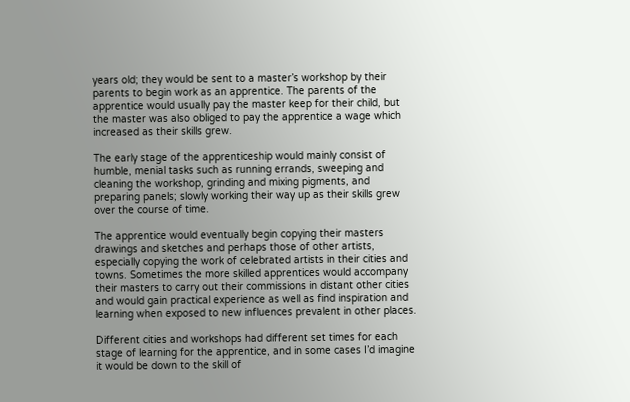years old; they would be sent to a master’s workshop by their parents to begin work as an apprentice. The parents of the apprentice would usually pay the master keep for their child, but the master was also obliged to pay the apprentice a wage which increased as their skills grew.

The early stage of the apprenticeship would mainly consist of humble, menial tasks such as running errands, sweeping and cleaning the workshop, grinding and mixing pigments, and preparing panels; slowly working their way up as their skills grew over the course of time.

The apprentice would eventually begin copying their masters drawings and sketches and perhaps those of other artists, especially copying the work of celebrated artists in their cities and towns. Sometimes the more skilled apprentices would accompany their masters to carry out their commissions in distant other cities and would gain practical experience as well as find inspiration and learning when exposed to new influences prevalent in other places.

Different cities and workshops had different set times for each stage of learning for the apprentice, and in some cases I’d imagine it would be down to the skill of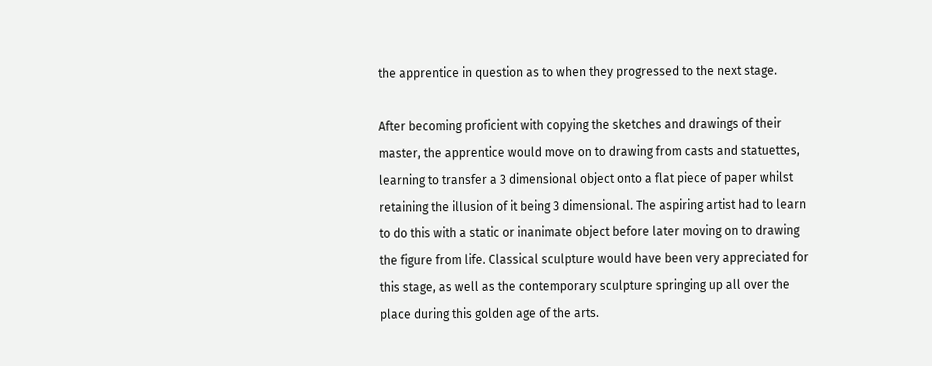the apprentice in question as to when they progressed to the next stage.

After becoming proficient with copying the sketches and drawings of their master, the apprentice would move on to drawing from casts and statuettes, learning to transfer a 3 dimensional object onto a flat piece of paper whilst retaining the illusion of it being 3 dimensional. The aspiring artist had to learn to do this with a static or inanimate object before later moving on to drawing the figure from life. Classical sculpture would have been very appreciated for this stage, as well as the contemporary sculpture springing up all over the place during this golden age of the arts.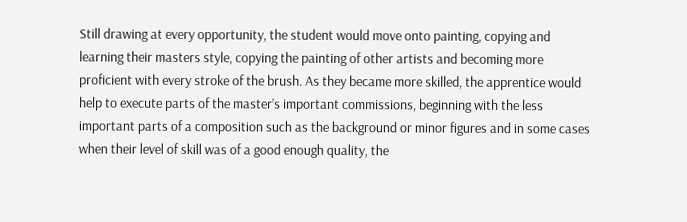Still drawing at every opportunity, the student would move onto painting, copying and learning their masters style, copying the painting of other artists and becoming more proficient with every stroke of the brush. As they became more skilled, the apprentice would help to execute parts of the master’s important commissions, beginning with the less important parts of a composition such as the background or minor figures and in some cases when their level of skill was of a good enough quality, the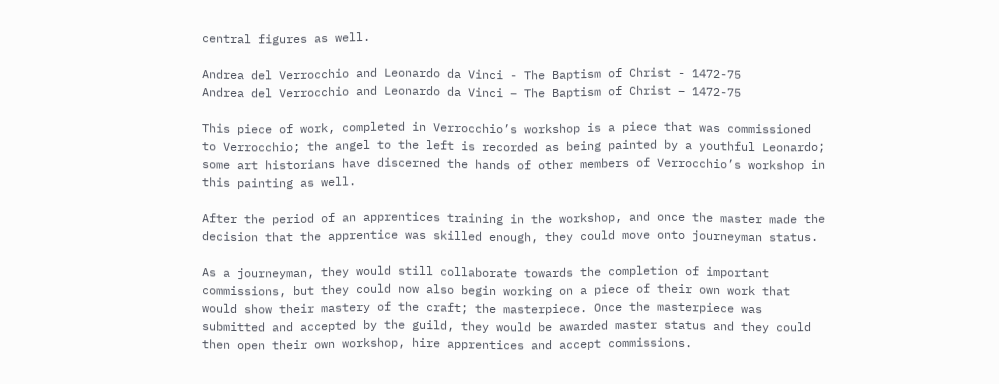central figures as well.

Andrea del Verrocchio and Leonardo da Vinci - The Baptism of Christ - 1472-75
Andrea del Verrocchio and Leonardo da Vinci – The Baptism of Christ – 1472-75

This piece of work, completed in Verrocchio’s workshop is a piece that was commissioned to Verrocchio; the angel to the left is recorded as being painted by a youthful Leonardo; some art historians have discerned the hands of other members of Verrocchio’s workshop in this painting as well.

After the period of an apprentices training in the workshop, and once the master made the decision that the apprentice was skilled enough, they could move onto journeyman status.

As a journeyman, they would still collaborate towards the completion of important commissions, but they could now also begin working on a piece of their own work that would show their mastery of the craft; the masterpiece. Once the masterpiece was submitted and accepted by the guild, they would be awarded master status and they could then open their own workshop, hire apprentices and accept commissions.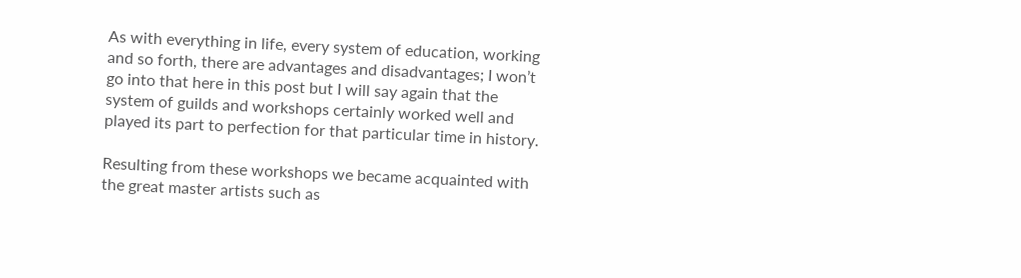As with everything in life, every system of education, working and so forth, there are advantages and disadvantages; I won’t go into that here in this post but I will say again that the system of guilds and workshops certainly worked well and played its part to perfection for that particular time in history.

Resulting from these workshops we became acquainted with the great master artists such as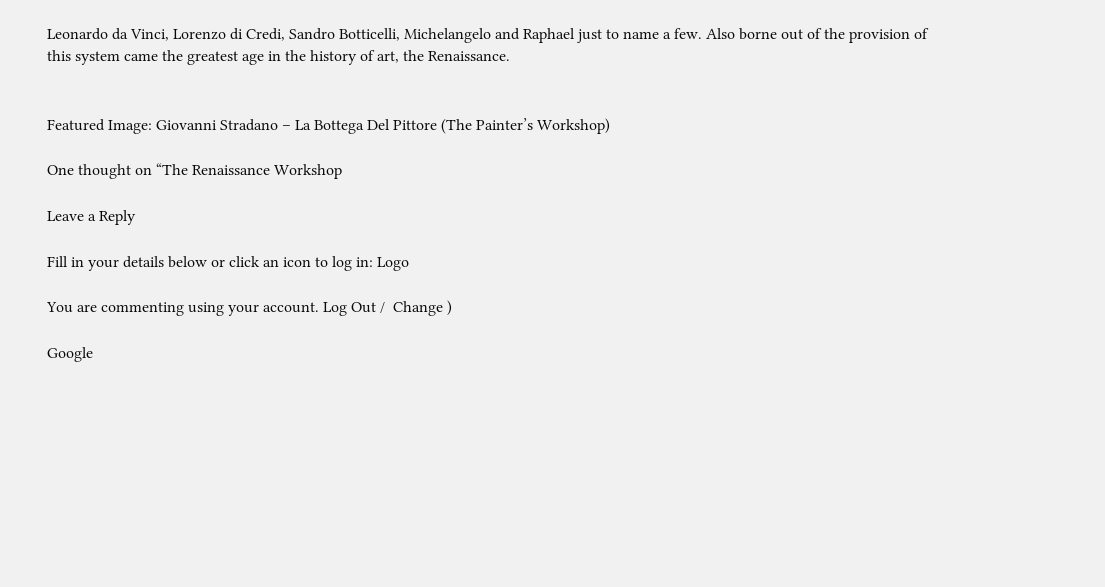Leonardo da Vinci, Lorenzo di Credi, Sandro Botticelli, Michelangelo and Raphael just to name a few. Also borne out of the provision of this system came the greatest age in the history of art, the Renaissance.


Featured Image: Giovanni Stradano – La Bottega Del Pittore (The Painter’s Workshop)

One thought on “The Renaissance Workshop

Leave a Reply

Fill in your details below or click an icon to log in: Logo

You are commenting using your account. Log Out /  Change )

Google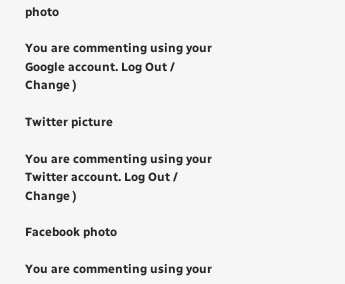photo

You are commenting using your Google account. Log Out /  Change )

Twitter picture

You are commenting using your Twitter account. Log Out /  Change )

Facebook photo

You are commenting using your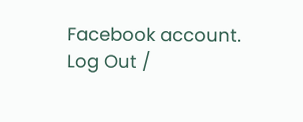Facebook account. Log Out /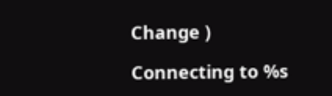Change )

Connecting to %s